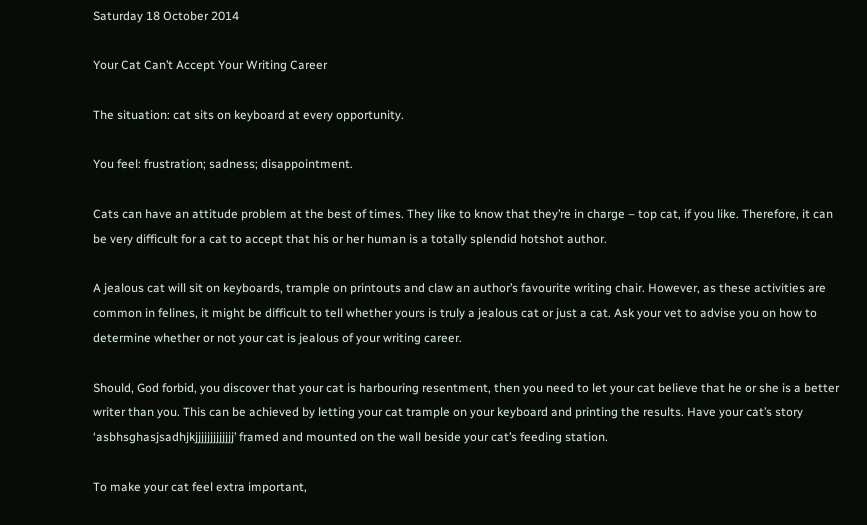Saturday 18 October 2014

Your Cat Can’t Accept Your Writing Career

The situation: cat sits on keyboard at every opportunity.

You feel: frustration; sadness; disappointment.

Cats can have an attitude problem at the best of times. They like to know that they’re in charge – top cat, if you like. Therefore, it can be very difficult for a cat to accept that his or her human is a totally splendid hotshot author.

A jealous cat will sit on keyboards, trample on printouts and claw an author’s favourite writing chair. However, as these activities are common in felines, it might be difficult to tell whether yours is truly a jealous cat or just a cat. Ask your vet to advise you on how to determine whether or not your cat is jealous of your writing career.

Should, God forbid, you discover that your cat is harbouring resentment, then you need to let your cat believe that he or she is a better writer than you. This can be achieved by letting your cat trample on your keyboard and printing the results. Have your cat’s story ‘asbhsghasjsadhjkjjjjjjjjjjjjj’ framed and mounted on the wall beside your cat’s feeding station.

To make your cat feel extra important,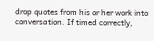drop quotes from his or her work into conversation. If timed correctly,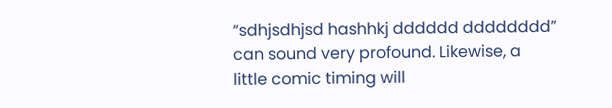“sdhjsdhjsd hashhkj dddddd dddddddd” can sound very profound. Likewise, a little comic timing will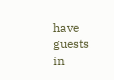have guests in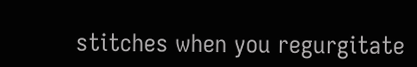stitches when you regurgitate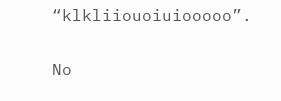“klkliiouoiuiooooo”.

No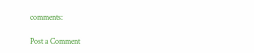comments:

Post a Comment